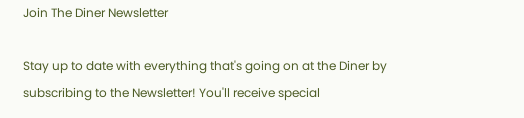Join The Diner Newsletter

Stay up to date with everything that's going on at the Diner by subscribing to the Newsletter! You'll receive special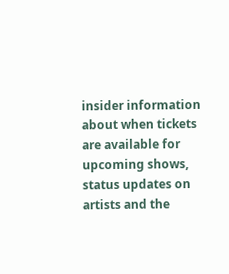insider information about when tickets are available for upcoming shows, status updates on artists and the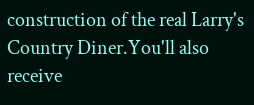construction of the real Larry's Country Diner.You'll also receive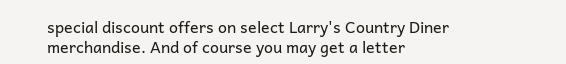special discount offers on select Larry's Country Diner merchandise. And of course you may get a letter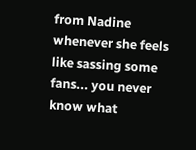from Nadine whenever she feels like sassing some fans... you never know what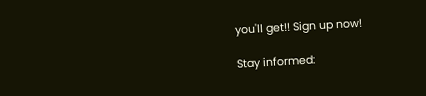you'll get!! Sign up now!

Stay informed: